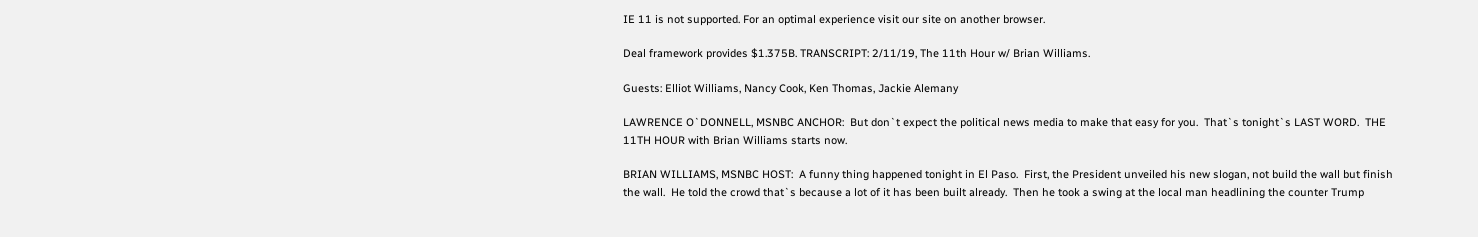IE 11 is not supported. For an optimal experience visit our site on another browser.

Deal framework provides $1.375B. TRANSCRIPT: 2/11/19, The 11th Hour w/ Brian Williams.

Guests: Elliot Williams, Nancy Cook, Ken Thomas, Jackie Alemany

LAWRENCE O`DONNELL, MSNBC ANCHOR:  But don`t expect the political news media to make that easy for you.  That`s tonight`s LAST WORD.  THE 11TH HOUR with Brian Williams starts now.

BRIAN WILLIAMS, MSNBC HOST:  A funny thing happened tonight in El Paso.  First, the President unveiled his new slogan, not build the wall but finish the wall.  He told the crowd that`s because a lot of it has been built already.  Then he took a swing at the local man headlining the counter Trump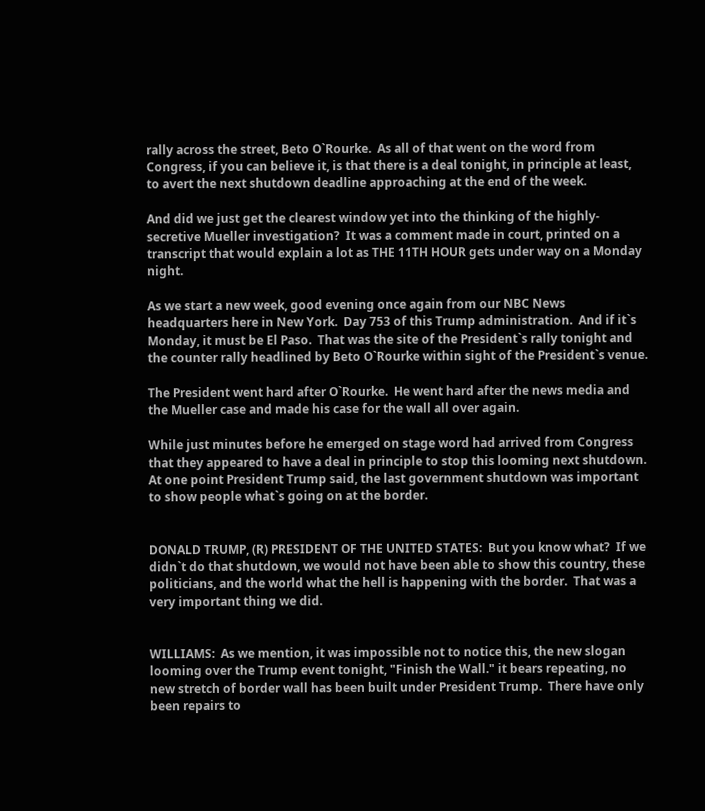rally across the street, Beto O`Rourke.  As all of that went on the word from Congress, if you can believe it, is that there is a deal tonight, in principle at least, to avert the next shutdown deadline approaching at the end of the week.

And did we just get the clearest window yet into the thinking of the highly-secretive Mueller investigation?  It was a comment made in court, printed on a transcript that would explain a lot as THE 11TH HOUR gets under way on a Monday night.

As we start a new week, good evening once again from our NBC News headquarters here in New York.  Day 753 of this Trump administration.  And if it`s Monday, it must be El Paso.  That was the site of the President`s rally tonight and the counter rally headlined by Beto O`Rourke within sight of the President`s venue.

The President went hard after O`Rourke.  He went hard after the news media and the Mueller case and made his case for the wall all over again.

While just minutes before he emerged on stage word had arrived from Congress that they appeared to have a deal in principle to stop this looming next shutdown.  At one point President Trump said, the last government shutdown was important to show people what`s going on at the border.


DONALD TRUMP, (R) PRESIDENT OF THE UNITED STATES:  But you know what?  If we didn`t do that shutdown, we would not have been able to show this country, these politicians, and the world what the hell is happening with the border.  That was a very important thing we did.


WILLIAMS:  As we mention, it was impossible not to notice this, the new slogan looming over the Trump event tonight, "Finish the Wall." it bears repeating, no new stretch of border wall has been built under President Trump.  There have only been repairs to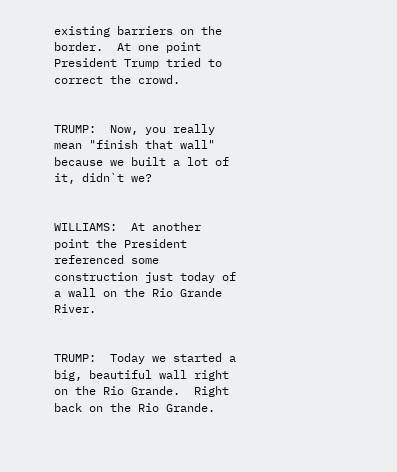existing barriers on the border.  At one point President Trump tried to correct the crowd.


TRUMP:  Now, you really mean "finish that wall" because we built a lot of it, didn`t we?


WILLIAMS:  At another point the President referenced some construction just today of a wall on the Rio Grande River.


TRUMP:  Today we started a big, beautiful wall right on the Rio Grande.  Right back on the Rio Grande.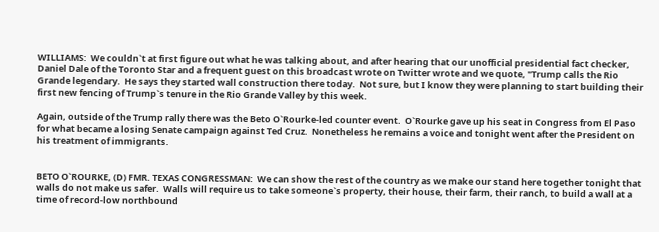WILLIAMS:  We couldn`t at first figure out what he was talking about, and after hearing that our unofficial presidential fact checker, Daniel Dale of the Toronto Star and a frequent guest on this broadcast wrote on Twitter wrote and we quote, "Trump calls the Rio Grande legendary.  He says they started wall construction there today.  Not sure, but I know they were planning to start building their first new fencing of Trump`s tenure in the Rio Grande Valley by this week.

Again, outside of the Trump rally there was the Beto O`Rourke-led counter event.  O`Rourke gave up his seat in Congress from El Paso for what became a losing Senate campaign against Ted Cruz.  Nonetheless he remains a voice and tonight went after the President on his treatment of immigrants.


BETO O`ROURKE, (D) FMR. TEXAS CONGRESSMAN:  We can show the rest of the country as we make our stand here together tonight that walls do not make us safer.  Walls will require us to take someone`s property, their house, their farm, their ranch, to build a wall at a time of record-low northbound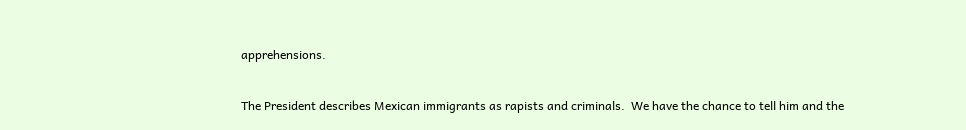apprehensions.

The President describes Mexican immigrants as rapists and criminals.  We have the chance to tell him and the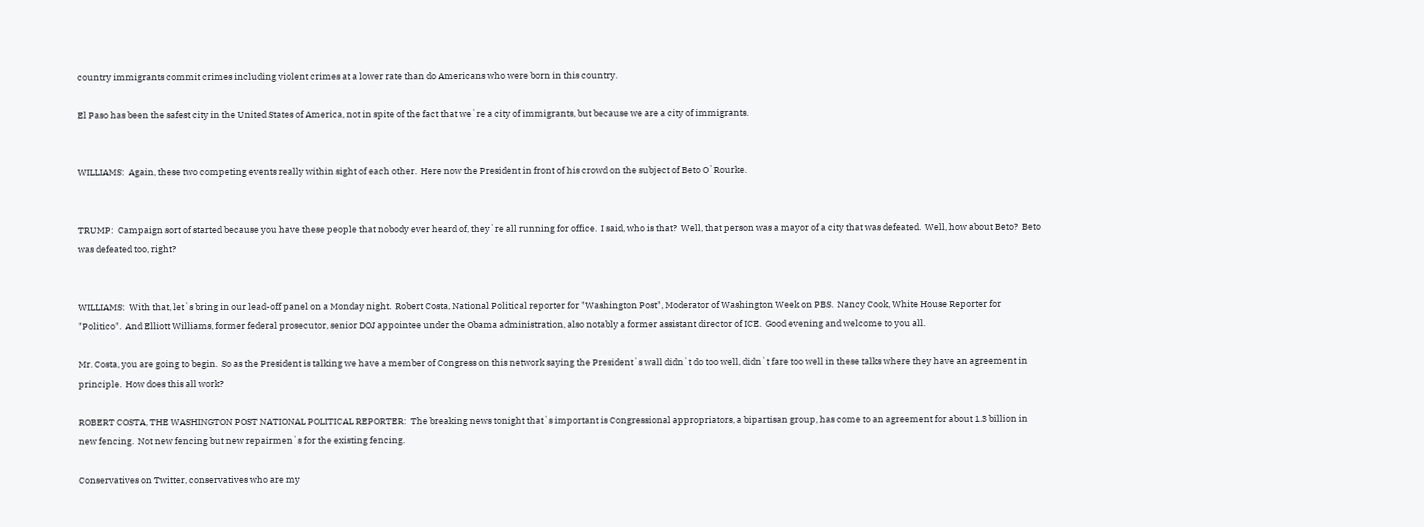country immigrants commit crimes including violent crimes at a lower rate than do Americans who were born in this country.

El Paso has been the safest city in the United States of America, not in spite of the fact that we`re a city of immigrants, but because we are a city of immigrants.


WILLIAMS:  Again, these two competing events really within sight of each other.  Here now the President in front of his crowd on the subject of Beto O`Rourke.


TRUMP:  Campaign sort of started because you have these people that nobody ever heard of, they`re all running for office.  I said, who is that?  Well, that person was a mayor of a city that was defeated.  Well, how about Beto?  Beto was defeated too, right?


WILLIAMS:  With that, let`s bring in our lead-off panel on a Monday night.  Robert Costa, National Political reporter for "Washington Post", Moderator of Washington Week on PBS.  Nancy Cook, White House Reporter for "Politico".  And Elliott Williams, former federal prosecutor, senior DOJ appointee under the Obama administration, also notably a former assistant director of ICE.  Good evening and welcome to you all.

Mr. Costa, you are going to begin.  So as the President is talking we have a member of Congress on this network saying the President`s wall didn`t do too well, didn`t fare too well in these talks where they have an agreement in principle.  How does this all work?

ROBERT COSTA, THE WASHINGTON POST NATIONAL POLITICAL REPORTER:  The breaking news tonight that`s important is Congressional appropriators, a bipartisan group, has come to an agreement for about 1.3 billion in new fencing.  Not new fencing but new repairmen`s for the existing fencing.

Conservatives on Twitter, conservatives who are my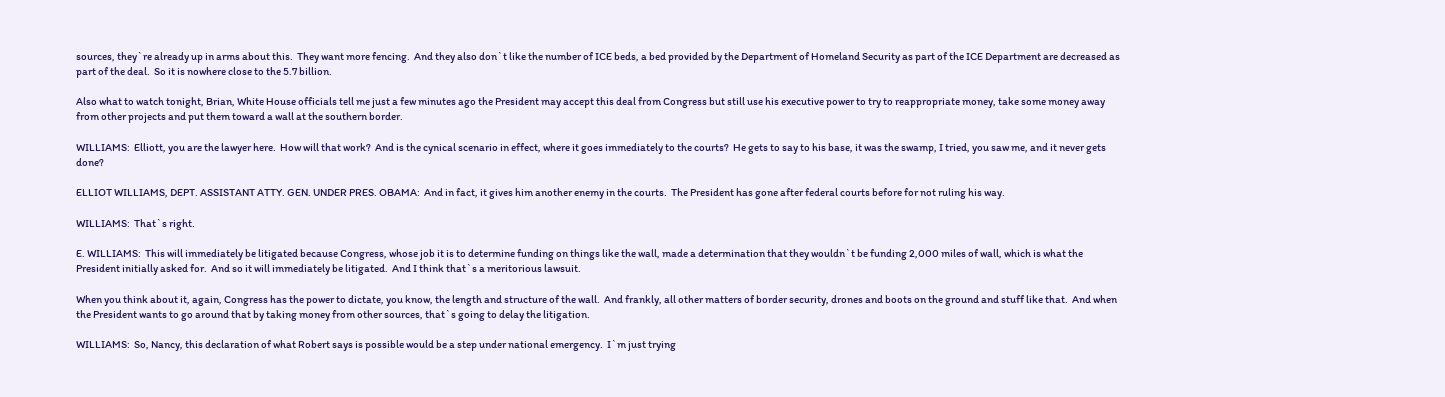sources, they`re already up in arms about this.  They want more fencing.  And they also don`t like the number of ICE beds, a bed provided by the Department of Homeland Security as part of the ICE Department are decreased as part of the deal.  So it is nowhere close to the 5.7 billion.

Also what to watch tonight, Brian, White House officials tell me just a few minutes ago the President may accept this deal from Congress but still use his executive power to try to reappropriate money, take some money away from other projects and put them toward a wall at the southern border.

WILLIAMS:  Elliott, you are the lawyer here.  How will that work?  And is the cynical scenario in effect, where it goes immediately to the courts?  He gets to say to his base, it was the swamp, I tried, you saw me, and it never gets done?

ELLIOT WILLIAMS, DEPT. ASSISTANT ATTY. GEN. UNDER PRES. OBAMA:  And in fact, it gives him another enemy in the courts.  The President has gone after federal courts before for not ruling his way.

WILLIAMS:  That`s right.

E. WILLIAMS:  This will immediately be litigated because Congress, whose job it is to determine funding on things like the wall, made a determination that they wouldn`t be funding 2,000 miles of wall, which is what the President initially asked for.  And so it will immediately be litigated.  And I think that`s a meritorious lawsuit.

When you think about it, again, Congress has the power to dictate, you know, the length and structure of the wall.  And frankly, all other matters of border security, drones and boots on the ground and stuff like that.  And when the President wants to go around that by taking money from other sources, that`s going to delay the litigation.

WILLIAMS:  So, Nancy, this declaration of what Robert says is possible would be a step under national emergency.  I`m just trying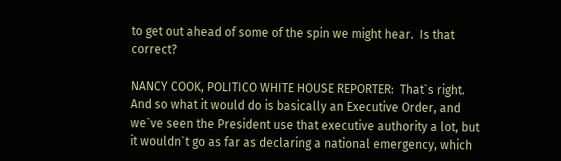to get out ahead of some of the spin we might hear.  Is that correct?

NANCY COOK, POLITICO WHITE HOUSE REPORTER:  That`s right.  And so what it would do is basically an Executive Order, and we`ve seen the President use that executive authority a lot, but it wouldn`t go as far as declaring a national emergency, which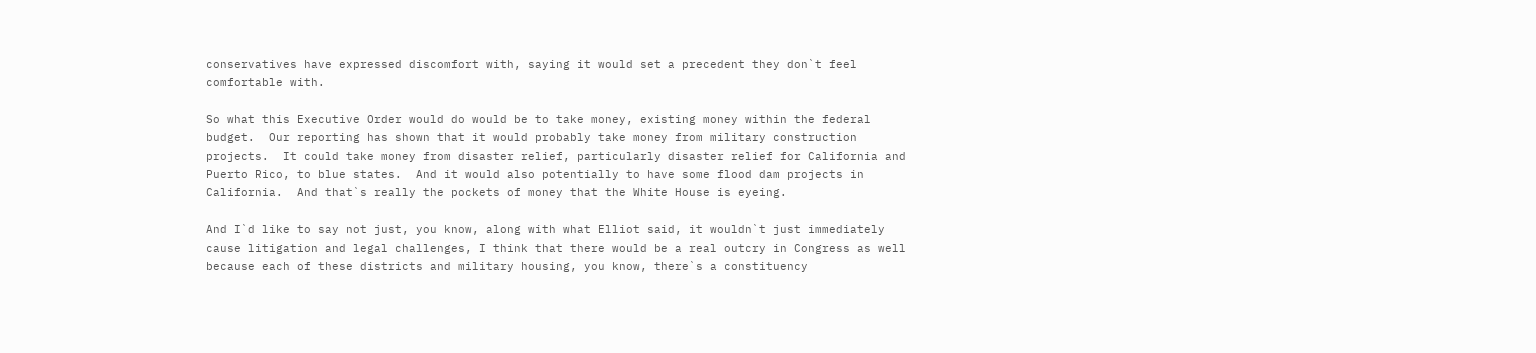conservatives have expressed discomfort with, saying it would set a precedent they don`t feel comfortable with.

So what this Executive Order would do would be to take money, existing money within the federal budget.  Our reporting has shown that it would probably take money from military construction projects.  It could take money from disaster relief, particularly disaster relief for California and Puerto Rico, to blue states.  And it would also potentially to have some flood dam projects in California.  And that`s really the pockets of money that the White House is eyeing.

And I`d like to say not just, you know, along with what Elliot said, it wouldn`t just immediately cause litigation and legal challenges, I think that there would be a real outcry in Congress as well because each of these districts and military housing, you know, there`s a constituency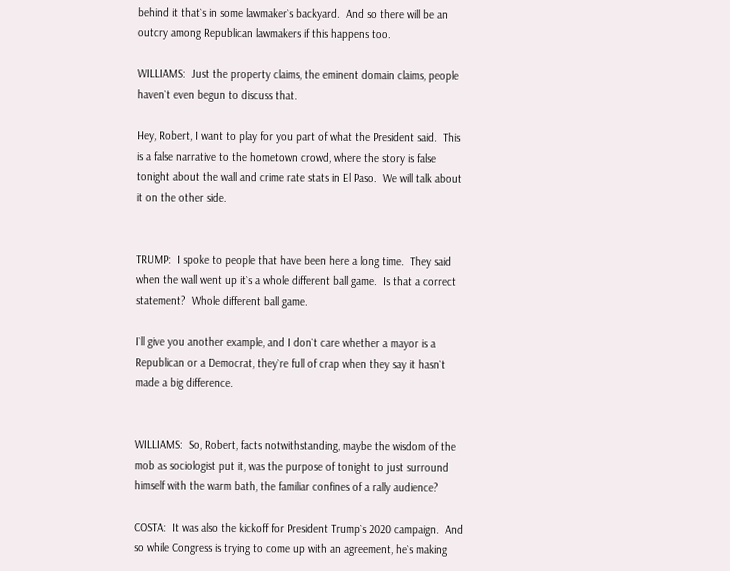behind it that`s in some lawmaker`s backyard.  And so there will be an outcry among Republican lawmakers if this happens too.

WILLIAMS:  Just the property claims, the eminent domain claims, people haven`t even begun to discuss that.

Hey, Robert, I want to play for you part of what the President said.  This is a false narrative to the hometown crowd, where the story is false tonight about the wall and crime rate stats in El Paso.  We will talk about it on the other side.


TRUMP:  I spoke to people that have been here a long time.  They said when the wall went up it`s a whole different ball game.  Is that a correct statement?  Whole different ball game.

I`ll give you another example, and I don`t care whether a mayor is a Republican or a Democrat, they`re full of crap when they say it hasn`t made a big difference.


WILLIAMS:  So, Robert, facts notwithstanding, maybe the wisdom of the mob as sociologist put it, was the purpose of tonight to just surround himself with the warm bath, the familiar confines of a rally audience?

COSTA:  It was also the kickoff for President Trump`s 2020 campaign.  And so while Congress is trying to come up with an agreement, he`s making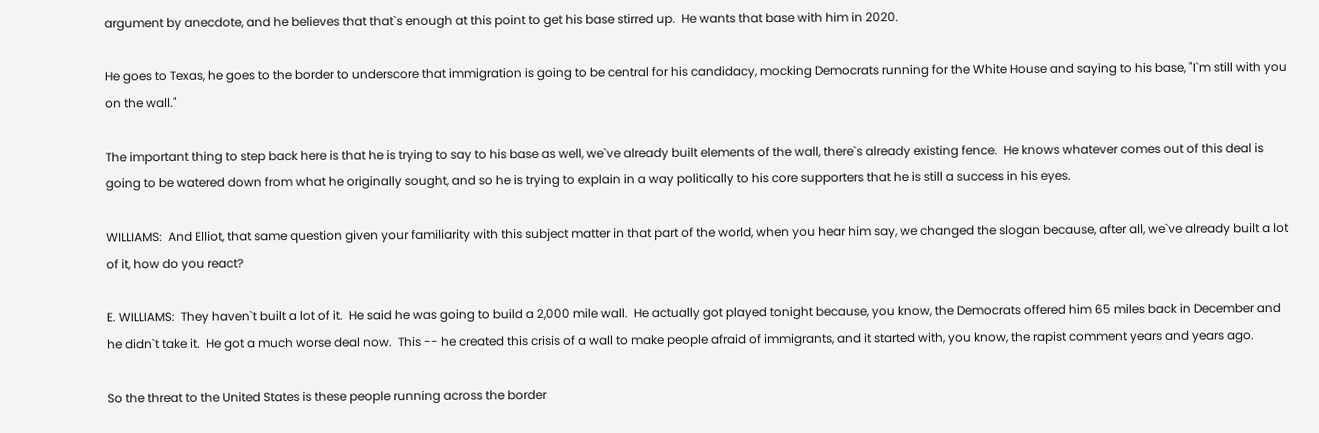argument by anecdote, and he believes that that`s enough at this point to get his base stirred up.  He wants that base with him in 2020.

He goes to Texas, he goes to the border to underscore that immigration is going to be central for his candidacy, mocking Democrats running for the White House and saying to his base, "I`m still with you on the wall."

The important thing to step back here is that he is trying to say to his base as well, we`ve already built elements of the wall, there`s already existing fence.  He knows whatever comes out of this deal is going to be watered down from what he originally sought, and so he is trying to explain in a way politically to his core supporters that he is still a success in his eyes.

WILLIAMS:  And Elliot, that same question given your familiarity with this subject matter in that part of the world, when you hear him say, we changed the slogan because, after all, we`ve already built a lot of it, how do you react?

E. WILLIAMS:  They haven`t built a lot of it.  He said he was going to build a 2,000 mile wall.  He actually got played tonight because, you know, the Democrats offered him 65 miles back in December and he didn`t take it.  He got a much worse deal now.  This -- he created this crisis of a wall to make people afraid of immigrants, and it started with, you know, the rapist comment years and years ago.

So the threat to the United States is these people running across the border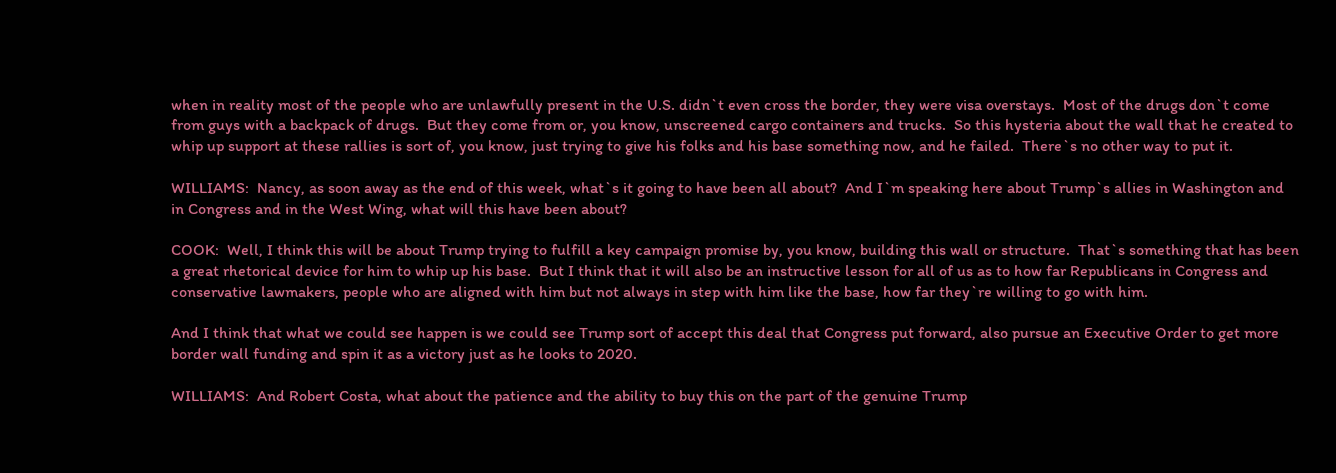when in reality most of the people who are unlawfully present in the U.S. didn`t even cross the border, they were visa overstays.  Most of the drugs don`t come from guys with a backpack of drugs.  But they come from or, you know, unscreened cargo containers and trucks.  So this hysteria about the wall that he created to whip up support at these rallies is sort of, you know, just trying to give his folks and his base something now, and he failed.  There`s no other way to put it.

WILLIAMS:  Nancy, as soon away as the end of this week, what`s it going to have been all about?  And I`m speaking here about Trump`s allies in Washington and in Congress and in the West Wing, what will this have been about?

COOK:  Well, I think this will be about Trump trying to fulfill a key campaign promise by, you know, building this wall or structure.  That`s something that has been a great rhetorical device for him to whip up his base.  But I think that it will also be an instructive lesson for all of us as to how far Republicans in Congress and conservative lawmakers, people who are aligned with him but not always in step with him like the base, how far they`re willing to go with him.

And I think that what we could see happen is we could see Trump sort of accept this deal that Congress put forward, also pursue an Executive Order to get more border wall funding and spin it as a victory just as he looks to 2020.

WILLIAMS:  And Robert Costa, what about the patience and the ability to buy this on the part of the genuine Trump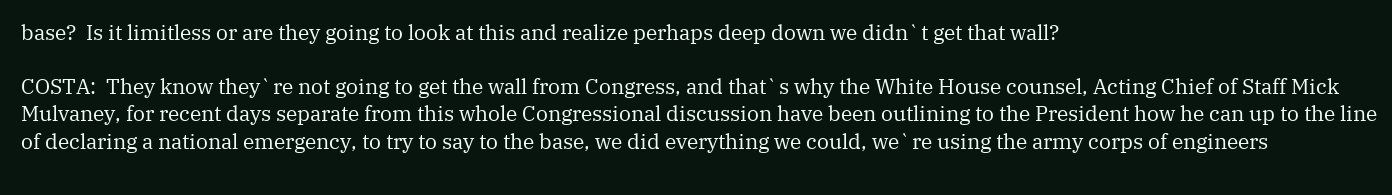base?  Is it limitless or are they going to look at this and realize perhaps deep down we didn`t get that wall?

COSTA:  They know they`re not going to get the wall from Congress, and that`s why the White House counsel, Acting Chief of Staff Mick Mulvaney, for recent days separate from this whole Congressional discussion have been outlining to the President how he can up to the line of declaring a national emergency, to try to say to the base, we did everything we could, we`re using the army corps of engineers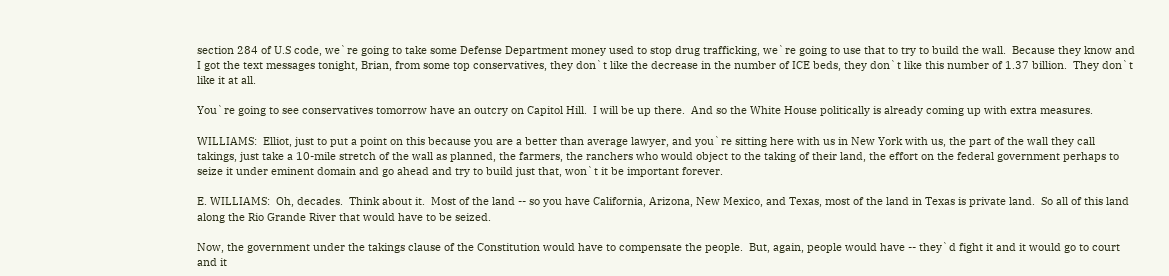section 284 of U.S code, we`re going to take some Defense Department money used to stop drug trafficking, we`re going to use that to try to build the wall.  Because they know and I got the text messages tonight, Brian, from some top conservatives, they don`t like the decrease in the number of ICE beds, they don`t like this number of 1.37 billion.  They don`t like it at all.

You`re going to see conservatives tomorrow have an outcry on Capitol Hill.  I will be up there.  And so the White House politically is already coming up with extra measures.

WILLIAMS:  Elliot, just to put a point on this because you are a better than average lawyer, and you`re sitting here with us in New York with us, the part of the wall they call takings, just take a 10-mile stretch of the wall as planned, the farmers, the ranchers who would object to the taking of their land, the effort on the federal government perhaps to seize it under eminent domain and go ahead and try to build just that, won`t it be important forever.

E. WILLIAMS:  Oh, decades.  Think about it.  Most of the land -- so you have California, Arizona, New Mexico, and Texas, most of the land in Texas is private land.  So all of this land along the Rio Grande River that would have to be seized.

Now, the government under the takings clause of the Constitution would have to compensate the people.  But, again, people would have -- they`d fight it and it would go to court and it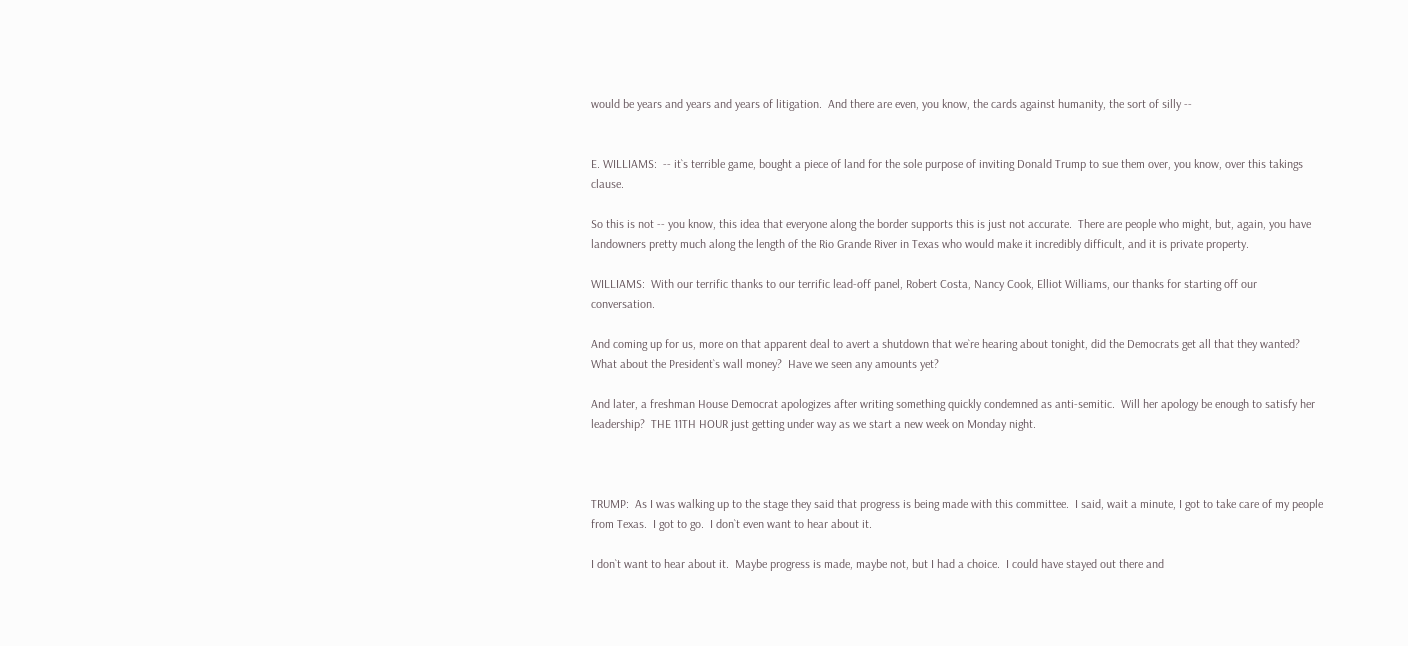would be years and years and years of litigation.  And there are even, you know, the cards against humanity, the sort of silly --


E. WILLIAMS:  -- it`s terrible game, bought a piece of land for the sole purpose of inviting Donald Trump to sue them over, you know, over this takings clause.

So this is not -- you know, this idea that everyone along the border supports this is just not accurate.  There are people who might, but, again, you have landowners pretty much along the length of the Rio Grande River in Texas who would make it incredibly difficult, and it is private property.

WILLIAMS:  With our terrific thanks to our terrific lead-off panel, Robert Costa, Nancy Cook, Elliot Williams, our thanks for starting off our conversation.

And coming up for us, more on that apparent deal to avert a shutdown that we`re hearing about tonight, did the Democrats get all that they wanted?  What about the President`s wall money?  Have we seen any amounts yet?

And later, a freshman House Democrat apologizes after writing something quickly condemned as anti-semitic.  Will her apology be enough to satisfy her leadership?  THE 11TH HOUR just getting under way as we start a new week on Monday night.



TRUMP:  As I was walking up to the stage they said that progress is being made with this committee.  I said, wait a minute, I got to take care of my people from Texas.  I got to go.  I don`t even want to hear about it.

I don`t want to hear about it.  Maybe progress is made, maybe not, but I had a choice.  I could have stayed out there and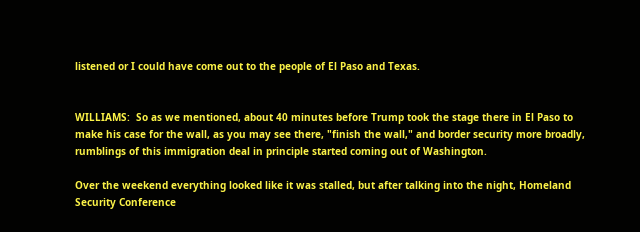listened or I could have come out to the people of El Paso and Texas.


WILLIAMS:  So as we mentioned, about 40 minutes before Trump took the stage there in El Paso to make his case for the wall, as you may see there, "finish the wall," and border security more broadly, rumblings of this immigration deal in principle started coming out of Washington.

Over the weekend everything looked like it was stalled, but after talking into the night, Homeland Security Conference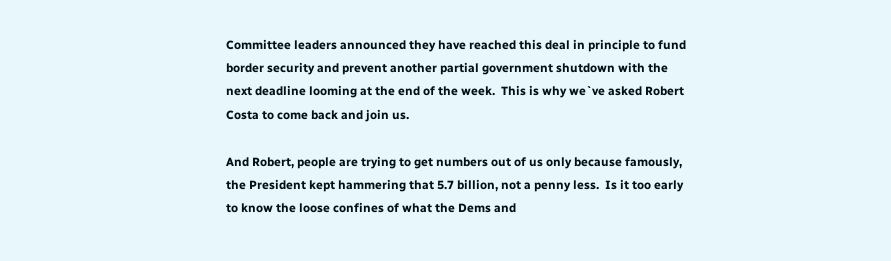Committee leaders announced they have reached this deal in principle to fund border security and prevent another partial government shutdown with the next deadline looming at the end of the week.  This is why we`ve asked Robert Costa to come back and join us.

And Robert, people are trying to get numbers out of us only because famously, the President kept hammering that 5.7 billion, not a penny less.  Is it too early to know the loose confines of what the Dems and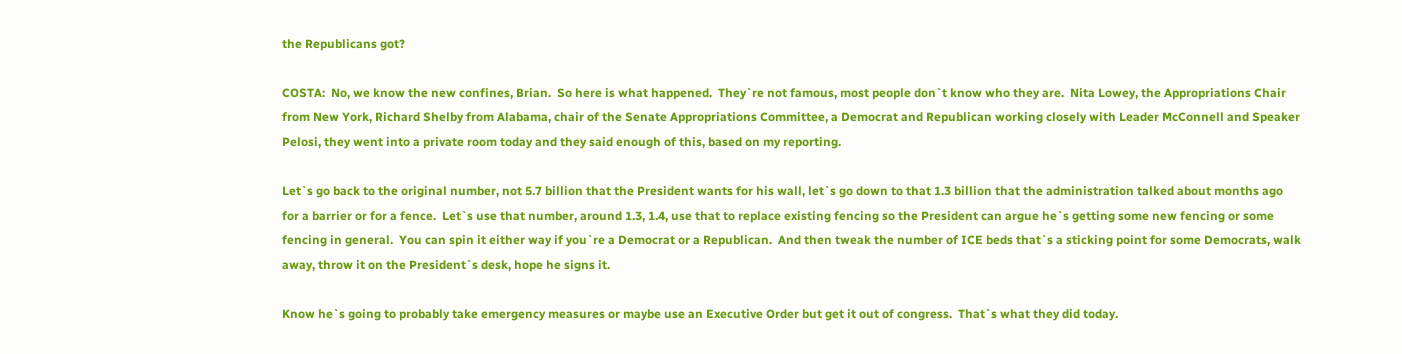the Republicans got?

COSTA:  No, we know the new confines, Brian.  So here is what happened.  They`re not famous, most people don`t know who they are.  Nita Lowey, the Appropriations Chair from New York, Richard Shelby from Alabama, chair of the Senate Appropriations Committee, a Democrat and Republican working closely with Leader McConnell and Speaker Pelosi, they went into a private room today and they said enough of this, based on my reporting.

Let`s go back to the original number, not 5.7 billion that the President wants for his wall, let`s go down to that 1.3 billion that the administration talked about months ago for a barrier or for a fence.  Let`s use that number, around 1.3, 1.4, use that to replace existing fencing so the President can argue he`s getting some new fencing or some fencing in general.  You can spin it either way if you`re a Democrat or a Republican.  And then tweak the number of ICE beds that`s a sticking point for some Democrats, walk away, throw it on the President`s desk, hope he signs it.

Know he`s going to probably take emergency measures or maybe use an Executive Order but get it out of congress.  That`s what they did today.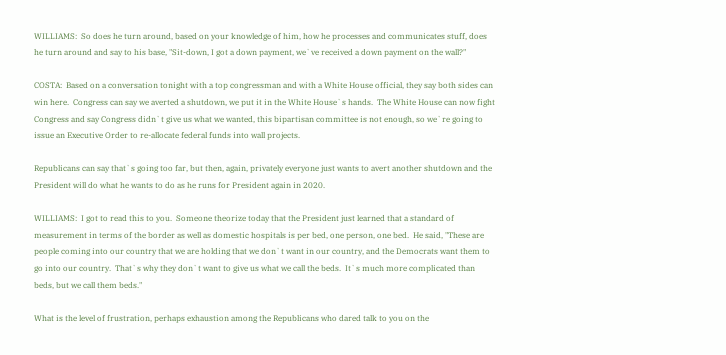WILLIAMS:  So does he turn around, based on your knowledge of him, how he processes and communicates stuff, does he turn around and say to his base, "Sit-down, I got a down payment, we`ve received a down payment on the wall?"

COSTA:  Based on a conversation tonight with a top congressman and with a White House official, they say both sides can win here.  Congress can say we averted a shutdown, we put it in the White House`s hands.  The White House can now fight Congress and say Congress didn`t give us what we wanted, this bipartisan committee is not enough, so we`re going to issue an Executive Order to re-allocate federal funds into wall projects.

Republicans can say that`s going too far, but then, again, privately everyone just wants to avert another shutdown and the President will do what he wants to do as he runs for President again in 2020.

WILLIAMS:  I got to read this to you.  Someone theorize today that the President just learned that a standard of measurement in terms of the border as well as domestic hospitals is per bed, one person, one bed.  He said, "These are people coming into our country that we are holding that we don`t want in our country, and the Democrats want them to go into our country.  That`s why they don`t want to give us what we call the beds.  It`s much more complicated than beds, but we call them beds."

What is the level of frustration, perhaps exhaustion among the Republicans who dared talk to you on the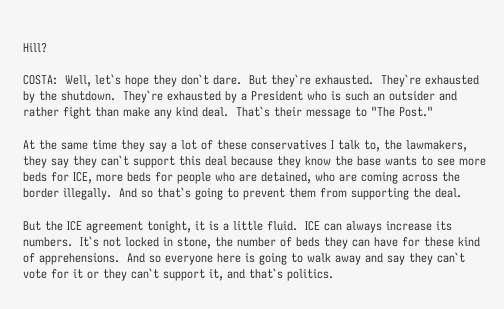Hill?

COSTA:  Well, let`s hope they don`t dare.  But they`re exhausted.  They`re exhausted by the shutdown.  They`re exhausted by a President who is such an outsider and rather fight than make any kind deal.  That`s their message to "The Post."

At the same time they say a lot of these conservatives I talk to, the lawmakers, they say they can`t support this deal because they know the base wants to see more beds for ICE, more beds for people who are detained, who are coming across the border illegally.  And so that`s going to prevent them from supporting the deal.

But the ICE agreement tonight, it is a little fluid.  ICE can always increase its numbers.  It`s not locked in stone, the number of beds they can have for these kind of apprehensions.  And so everyone here is going to walk away and say they can`t vote for it or they can`t support it, and that`s politics.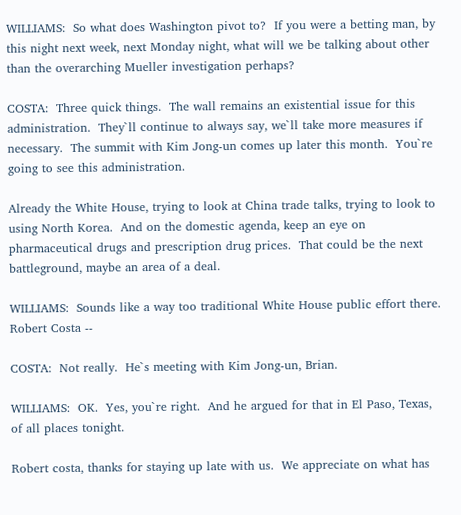WILLIAMS:  So what does Washington pivot to?  If you were a betting man, by this night next week, next Monday night, what will we be talking about other than the overarching Mueller investigation perhaps?

COSTA:  Three quick things.  The wall remains an existential issue for this administration.  They`ll continue to always say, we`ll take more measures if necessary.  The summit with Kim Jong-un comes up later this month.  You`re going to see this administration.

Already the White House, trying to look at China trade talks, trying to look to using North Korea.  And on the domestic agenda, keep an eye on pharmaceutical drugs and prescription drug prices.  That could be the next battleground, maybe an area of a deal.

WILLIAMS:  Sounds like a way too traditional White House public effort there.  Robert Costa --

COSTA:  Not really.  He`s meeting with Kim Jong-un, Brian.

WILLIAMS:  OK.  Yes, you`re right.  And he argued for that in El Paso, Texas, of all places tonight.

Robert costa, thanks for staying up late with us.  We appreciate on what has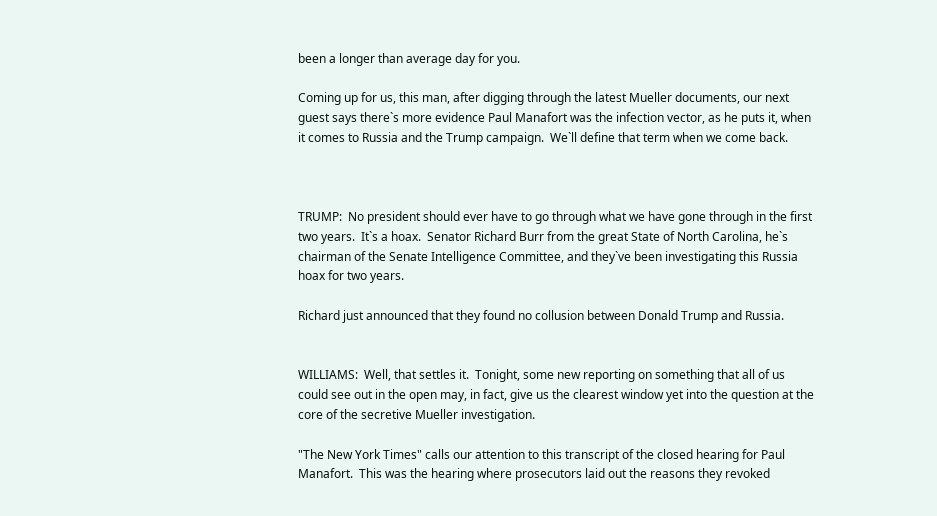been a longer than average day for you.

Coming up for us, this man, after digging through the latest Mueller documents, our next guest says there`s more evidence Paul Manafort was the infection vector, as he puts it, when it comes to Russia and the Trump campaign.  We`ll define that term when we come back.



TRUMP:  No president should ever have to go through what we have gone through in the first two years.  It`s a hoax.  Senator Richard Burr from the great State of North Carolina, he`s chairman of the Senate Intelligence Committee, and they`ve been investigating this Russia hoax for two years.

Richard just announced that they found no collusion between Donald Trump and Russia.


WILLIAMS:  Well, that settles it.  Tonight, some new reporting on something that all of us could see out in the open may, in fact, give us the clearest window yet into the question at the core of the secretive Mueller investigation.

"The New York Times" calls our attention to this transcript of the closed hearing for Paul Manafort.  This was the hearing where prosecutors laid out the reasons they revoked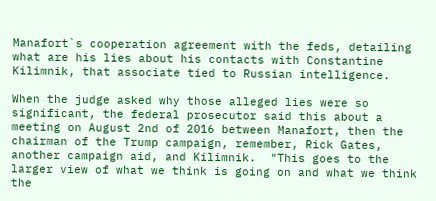Manafort`s cooperation agreement with the feds, detailing what are his lies about his contacts with Constantine Kilimnik, that associate tied to Russian intelligence.

When the judge asked why those alleged lies were so significant, the federal prosecutor said this about a meeting on August 2nd of 2016 between Manafort, then the chairman of the Trump campaign, remember, Rick Gates, another campaign aid, and Kilimnik.  "This goes to the larger view of what we think is going on and what we think the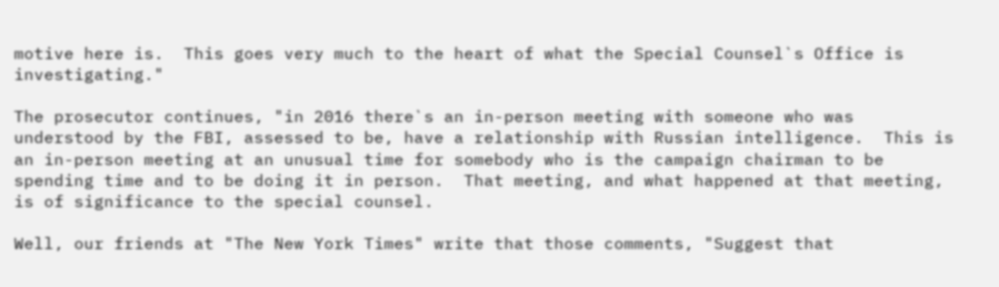motive here is.  This goes very much to the heart of what the Special Counsel`s Office is investigating."

The prosecutor continues, "in 2016 there`s an in-person meeting with someone who was understood by the FBI, assessed to be, have a relationship with Russian intelligence.  This is an in-person meeting at an unusual time for somebody who is the campaign chairman to be spending time and to be doing it in person.  That meeting, and what happened at that meeting, is of significance to the special counsel.

Well, our friends at "The New York Times" write that those comments, "Suggest that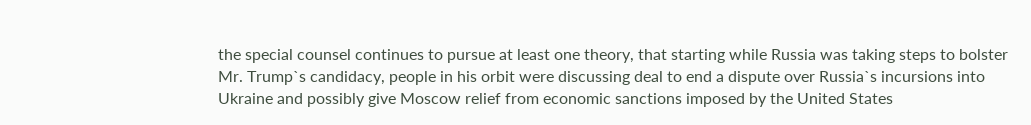the special counsel continues to pursue at least one theory, that starting while Russia was taking steps to bolster Mr. Trump`s candidacy, people in his orbit were discussing deal to end a dispute over Russia`s incursions into Ukraine and possibly give Moscow relief from economic sanctions imposed by the United States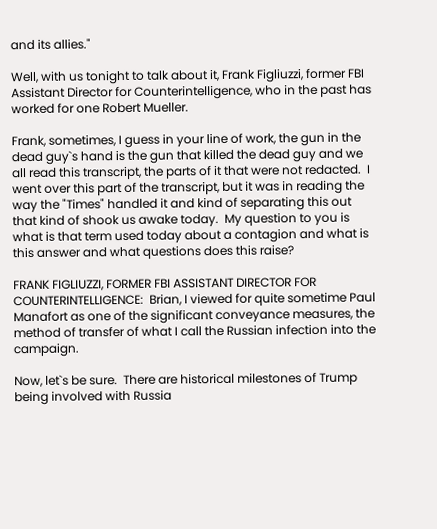and its allies."

Well, with us tonight to talk about it, Frank Figliuzzi, former FBI Assistant Director for Counterintelligence, who in the past has worked for one Robert Mueller.

Frank, sometimes, I guess in your line of work, the gun in the dead guy`s hand is the gun that killed the dead guy and we all read this transcript, the parts of it that were not redacted.  I went over this part of the transcript, but it was in reading the way the "Times" handled it and kind of separating this out that kind of shook us awake today.  My question to you is what is that term used today about a contagion and what is this answer and what questions does this raise?

FRANK FIGLIUZZI, FORMER FBI ASSISTANT DIRECTOR FOR COUNTERINTELLIGENCE:  Brian, I viewed for quite sometime Paul Manafort as one of the significant conveyance measures, the method of transfer of what I call the Russian infection into the campaign.

Now, let`s be sure.  There are historical milestones of Trump being involved with Russia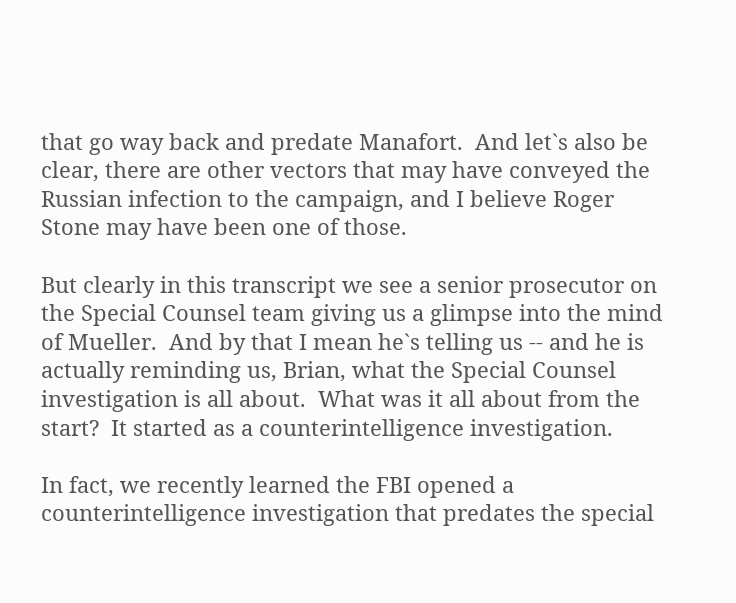that go way back and predate Manafort.  And let`s also be clear, there are other vectors that may have conveyed the Russian infection to the campaign, and I believe Roger Stone may have been one of those.

But clearly in this transcript we see a senior prosecutor on the Special Counsel team giving us a glimpse into the mind of Mueller.  And by that I mean he`s telling us -- and he is actually reminding us, Brian, what the Special Counsel investigation is all about.  What was it all about from the start?  It started as a counterintelligence investigation.

In fact, we recently learned the FBI opened a counterintelligence investigation that predates the special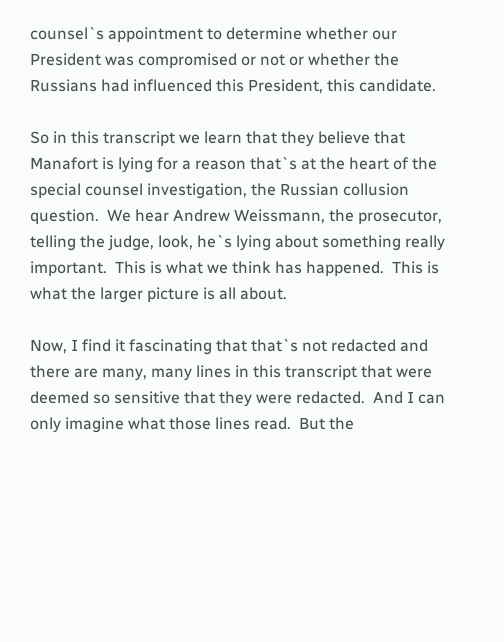counsel`s appointment to determine whether our President was compromised or not or whether the Russians had influenced this President, this candidate.

So in this transcript we learn that they believe that Manafort is lying for a reason that`s at the heart of the special counsel investigation, the Russian collusion question.  We hear Andrew Weissmann, the prosecutor, telling the judge, look, he`s lying about something really important.  This is what we think has happened.  This is what the larger picture is all about.

Now, I find it fascinating that that`s not redacted and there are many, many lines in this transcript that were deemed so sensitive that they were redacted.  And I can only imagine what those lines read.  But the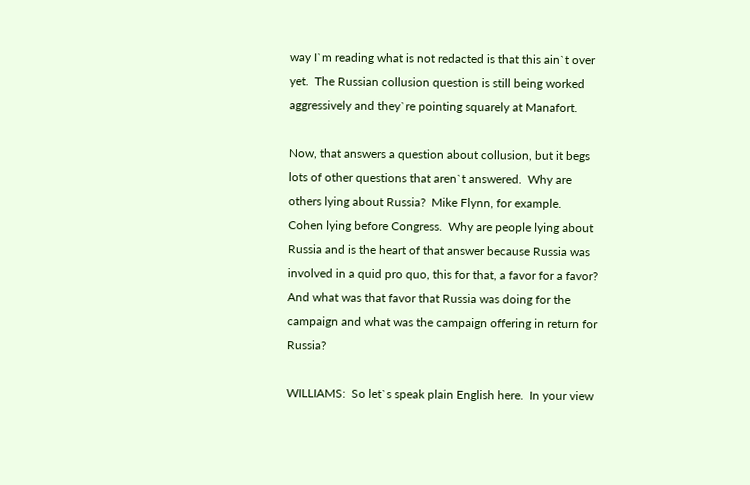way I`m reading what is not redacted is that this ain`t over yet.  The Russian collusion question is still being worked aggressively and they`re pointing squarely at Manafort.

Now, that answers a question about collusion, but it begs lots of other questions that aren`t answered.  Why are others lying about Russia?  Mike Flynn, for example.  Cohen lying before Congress.  Why are people lying about Russia and is the heart of that answer because Russia was involved in a quid pro quo, this for that, a favor for a favor?  And what was that favor that Russia was doing for the campaign and what was the campaign offering in return for Russia?

WILLIAMS:  So let`s speak plain English here.  In your view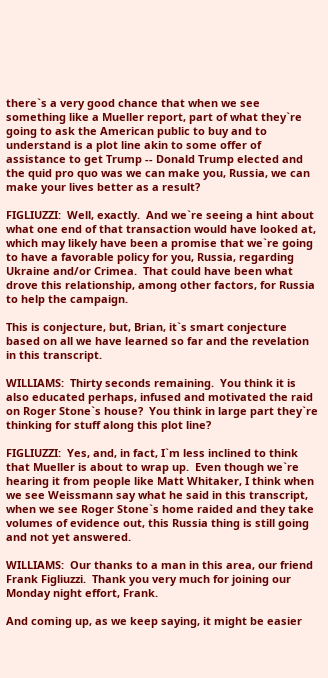there`s a very good chance that when we see something like a Mueller report, part of what they`re going to ask the American public to buy and to understand is a plot line akin to some offer of assistance to get Trump -- Donald Trump elected and the quid pro quo was we can make you, Russia, we can make your lives better as a result?

FIGLIUZZI:  Well, exactly.  And we`re seeing a hint about what one end of that transaction would have looked at, which may likely have been a promise that we`re going to have a favorable policy for you, Russia, regarding Ukraine and/or Crimea.  That could have been what drove this relationship, among other factors, for Russia to help the campaign.

This is conjecture, but, Brian, it`s smart conjecture based on all we have learned so far and the revelation in this transcript.

WILLIAMS:  Thirty seconds remaining.  You think it is also educated perhaps, infused and motivated the raid on Roger Stone`s house?  You think in large part they`re thinking for stuff along this plot line?

FIGLIUZZI:  Yes, and, in fact, I`m less inclined to think that Mueller is about to wrap up.  Even though we`re hearing it from people like Matt Whitaker, I think when we see Weissmann say what he said in this transcript, when we see Roger Stone`s home raided and they take volumes of evidence out, this Russia thing is still going and not yet answered.

WILLIAMS:  Our thanks to a man in this area, our friend Frank Figliuzzi.  Thank you very much for joining our Monday night effort, Frank.

And coming up, as we keep saying, it might be easier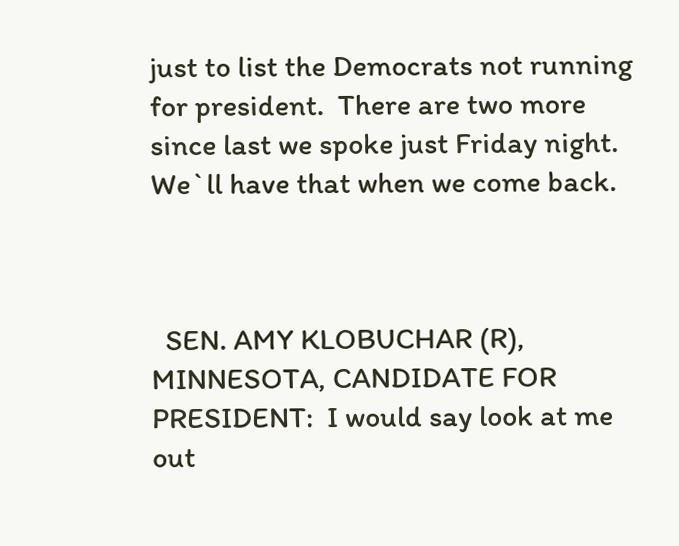just to list the Democrats not running for president.  There are two more since last we spoke just Friday night.  We`ll have that when we come back.



  SEN. AMY KLOBUCHAR (R), MINNESOTA, CANDIDATE FOR PRESIDENT:  I would say look at me out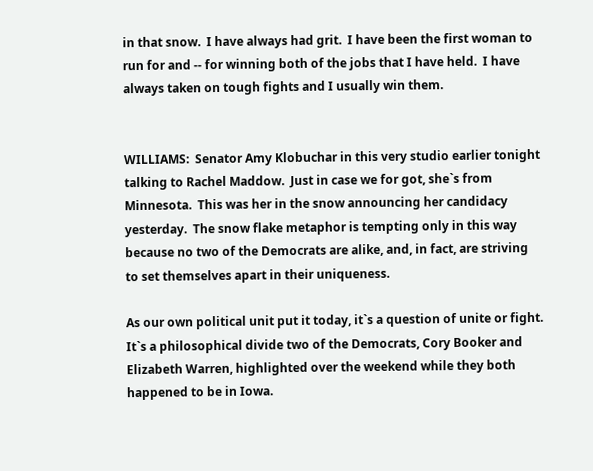in that snow.  I have always had grit.  I have been the first woman to run for and -- for winning both of the jobs that I have held.  I have always taken on tough fights and I usually win them.


WILLIAMS:  Senator Amy Klobuchar in this very studio earlier tonight talking to Rachel Maddow.  Just in case we for got, she`s from Minnesota.  This was her in the snow announcing her candidacy yesterday.  The snow flake metaphor is tempting only in this way because no two of the Democrats are alike, and, in fact, are striving to set themselves apart in their uniqueness.

As our own political unit put it today, it`s a question of unite or fight.  It`s a philosophical divide two of the Democrats, Cory Booker and Elizabeth Warren, highlighted over the weekend while they both happened to be in Iowa.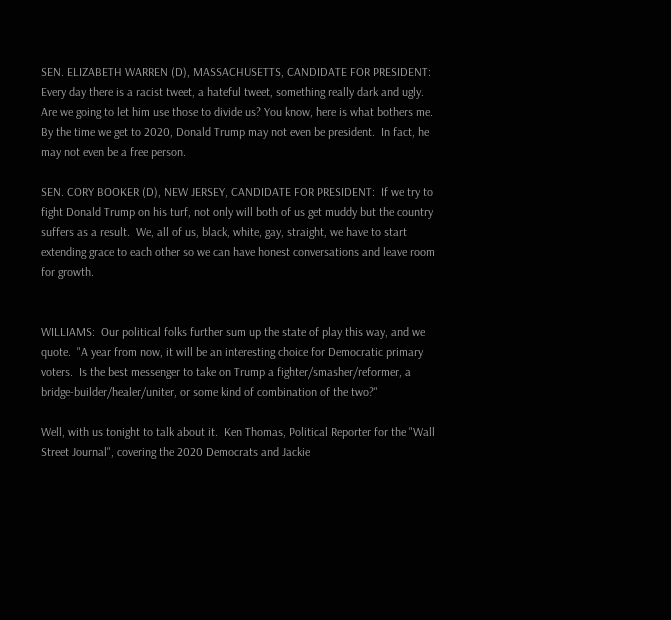SEN. ELIZABETH WARREN (D), MASSACHUSETTS, CANDIDATE FOR PRESIDENT:  Every day there is a racist tweet, a hateful tweet, something really dark and ugly.  Are we going to let him use those to divide us? You know, here is what bothers me.  By the time we get to 2020, Donald Trump may not even be president.  In fact, he may not even be a free person.

SEN. CORY BOOKER (D), NEW JERSEY, CANDIDATE FOR PRESIDENT:  If we try to fight Donald Trump on his turf, not only will both of us get muddy but the country suffers as a result.  We, all of us, black, white, gay, straight, we have to start extending grace to each other so we can have honest conversations and leave room for growth.


WILLIAMS:  Our political folks further sum up the state of play this way, and we quote.  "A year from now, it will be an interesting choice for Democratic primary voters.  Is the best messenger to take on Trump a fighter/smasher/reformer, a bridge-builder/healer/uniter, or some kind of combination of the two?"

Well, with us tonight to talk about it.  Ken Thomas, Political Reporter for the "Wall Street Journal", covering the 2020 Democrats and Jackie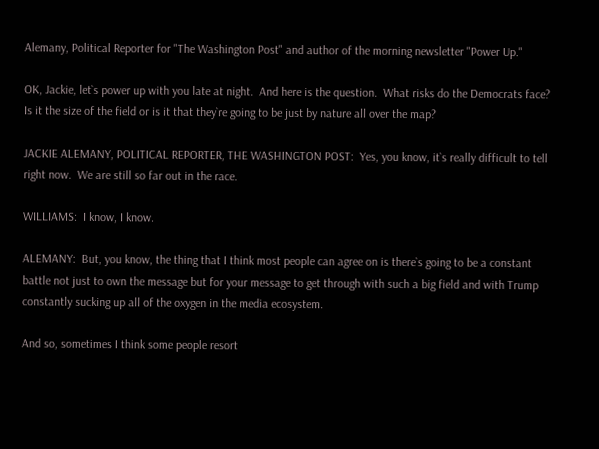Alemany, Political Reporter for "The Washington Post" and author of the morning newsletter "Power Up."

OK, Jackie, let`s power up with you late at night.  And here is the question.  What risks do the Democrats face?  Is it the size of the field or is it that they`re going to be just by nature all over the map?

JACKIE ALEMANY, POLITICAL REPORTER, THE WASHINGTON POST:  Yes, you know, it`s really difficult to tell right now.  We are still so far out in the race.

WILLIAMS:  I know, I know.

ALEMANY:  But, you know, the thing that I think most people can agree on is there`s going to be a constant battle not just to own the message but for your message to get through with such a big field and with Trump constantly sucking up all of the oxygen in the media ecosystem.

And so, sometimes I think some people resort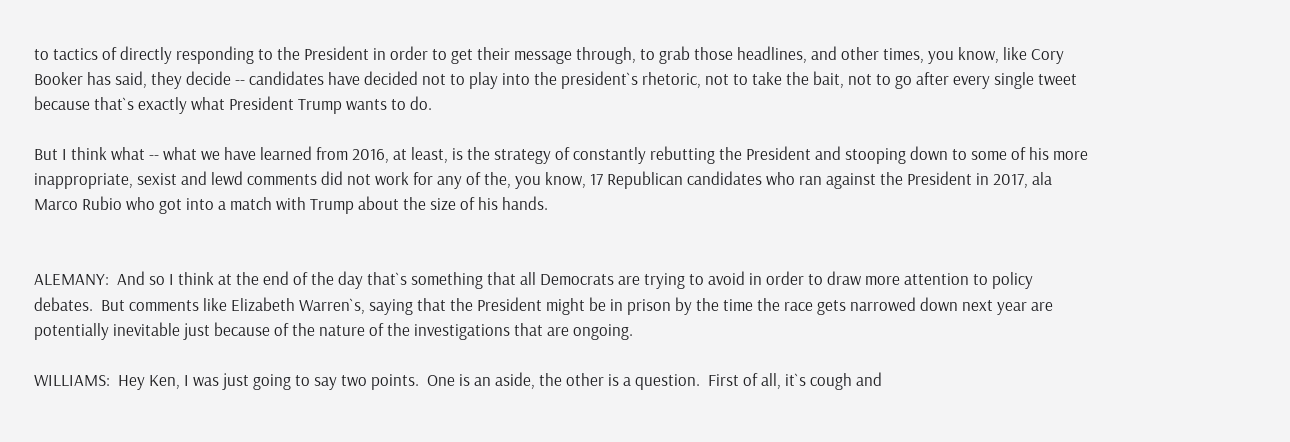to tactics of directly responding to the President in order to get their message through, to grab those headlines, and other times, you know, like Cory Booker has said, they decide -- candidates have decided not to play into the president`s rhetoric, not to take the bait, not to go after every single tweet because that`s exactly what President Trump wants to do.

But I think what -- what we have learned from 2016, at least, is the strategy of constantly rebutting the President and stooping down to some of his more inappropriate, sexist and lewd comments did not work for any of the, you know, 17 Republican candidates who ran against the President in 2017, ala Marco Rubio who got into a match with Trump about the size of his hands.


ALEMANY:  And so I think at the end of the day that`s something that all Democrats are trying to avoid in order to draw more attention to policy debates.  But comments like Elizabeth Warren`s, saying that the President might be in prison by the time the race gets narrowed down next year are potentially inevitable just because of the nature of the investigations that are ongoing.

WILLIAMS:  Hey Ken, I was just going to say two points.  One is an aside, the other is a question.  First of all, it`s cough and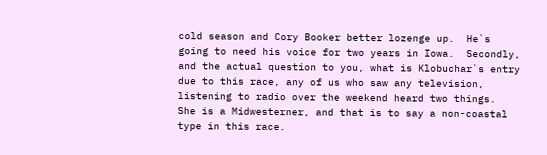cold season and Cory Booker better lozenge up.  He`s going to need his voice for two years in Iowa.  Secondly, and the actual question to you, what is Klobuchar`s entry due to this race, any of us who saw any television, listening to radio over the weekend heard two things.  She is a Midwesterner, and that is to say a non-coastal type in this race.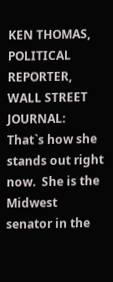KEN THOMAS, POLITICAL REPORTER, WALL STREET JOURNAL:  That`s how she stands out right now.  She is the Midwest senator in the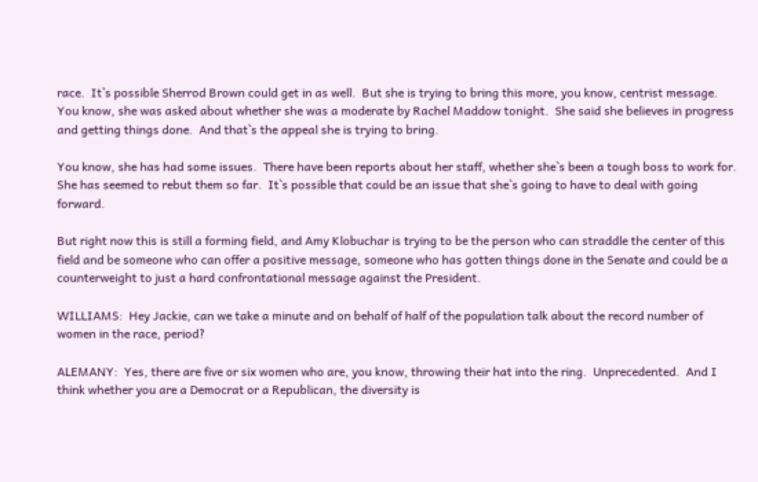race.  It`s possible Sherrod Brown could get in as well.  But she is trying to bring this more, you know, centrist message.  You know, she was asked about whether she was a moderate by Rachel Maddow tonight.  She said she believes in progress and getting things done.  And that`s the appeal she is trying to bring.

You know, she has had some issues.  There have been reports about her staff, whether she`s been a tough boss to work for.  She has seemed to rebut them so far.  It`s possible that could be an issue that she`s going to have to deal with going forward.

But right now this is still a forming field, and Amy Klobuchar is trying to be the person who can straddle the center of this field and be someone who can offer a positive message, someone who has gotten things done in the Senate and could be a counterweight to just a hard confrontational message against the President.

WILLIAMS:  Hey Jackie, can we take a minute and on behalf of half of the population talk about the record number of women in the race, period?

ALEMANY:  Yes, there are five or six women who are, you know, throwing their hat into the ring.  Unprecedented.  And I think whether you are a Democrat or a Republican, the diversity is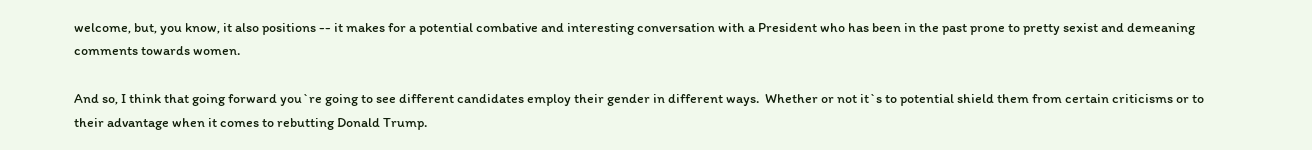welcome, but, you know, it also positions -- it makes for a potential combative and interesting conversation with a President who has been in the past prone to pretty sexist and demeaning comments towards women.

And so, I think that going forward you`re going to see different candidates employ their gender in different ways.  Whether or not it`s to potential shield them from certain criticisms or to their advantage when it comes to rebutting Donald Trump.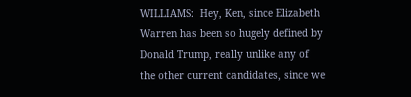WILLIAMS:  Hey, Ken, since Elizabeth Warren has been so hugely defined by Donald Trump, really unlike any of the other current candidates, since we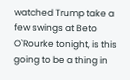watched Trump take a few swings at Beto O`Rourke tonight, is this going to be a thing in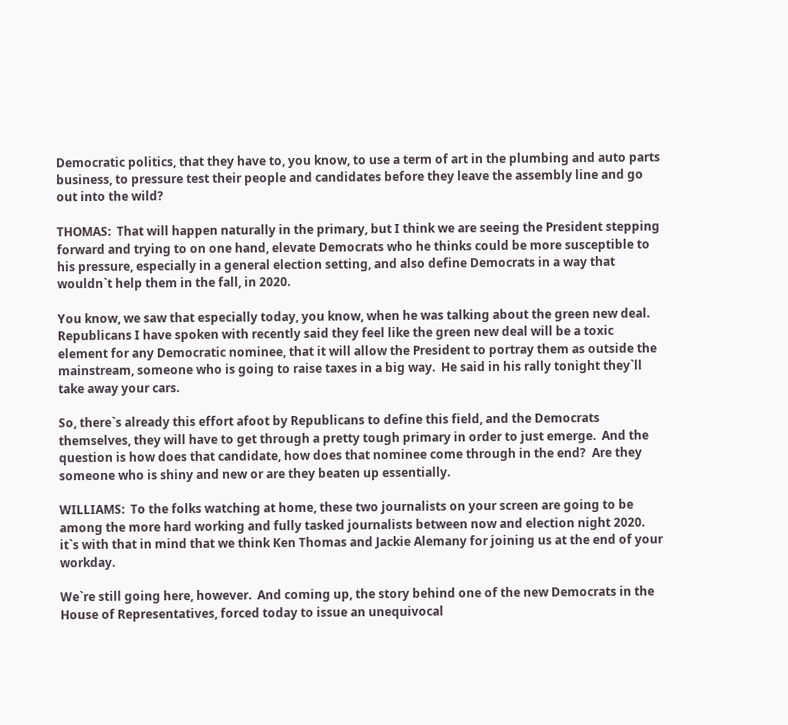Democratic politics, that they have to, you know, to use a term of art in the plumbing and auto parts business, to pressure test their people and candidates before they leave the assembly line and go out into the wild?

THOMAS:  That will happen naturally in the primary, but I think we are seeing the President stepping forward and trying to on one hand, elevate Democrats who he thinks could be more susceptible to his pressure, especially in a general election setting, and also define Democrats in a way that wouldn`t help them in the fall, in 2020.

You know, we saw that especially today, you know, when he was talking about the green new deal.  Republicans I have spoken with recently said they feel like the green new deal will be a toxic element for any Democratic nominee, that it will allow the President to portray them as outside the mainstream, someone who is going to raise taxes in a big way.  He said in his rally tonight they`ll take away your cars.

So, there`s already this effort afoot by Republicans to define this field, and the Democrats themselves, they will have to get through a pretty tough primary in order to just emerge.  And the question is how does that candidate, how does that nominee come through in the end?  Are they someone who is shiny and new or are they beaten up essentially.

WILLIAMS:  To the folks watching at home, these two journalists on your screen are going to be among the more hard working and fully tasked journalists between now and election night 2020.  it`s with that in mind that we think Ken Thomas and Jackie Alemany for joining us at the end of your workday.

We`re still going here, however.  And coming up, the story behind one of the new Democrats in the House of Representatives, forced today to issue an unequivocal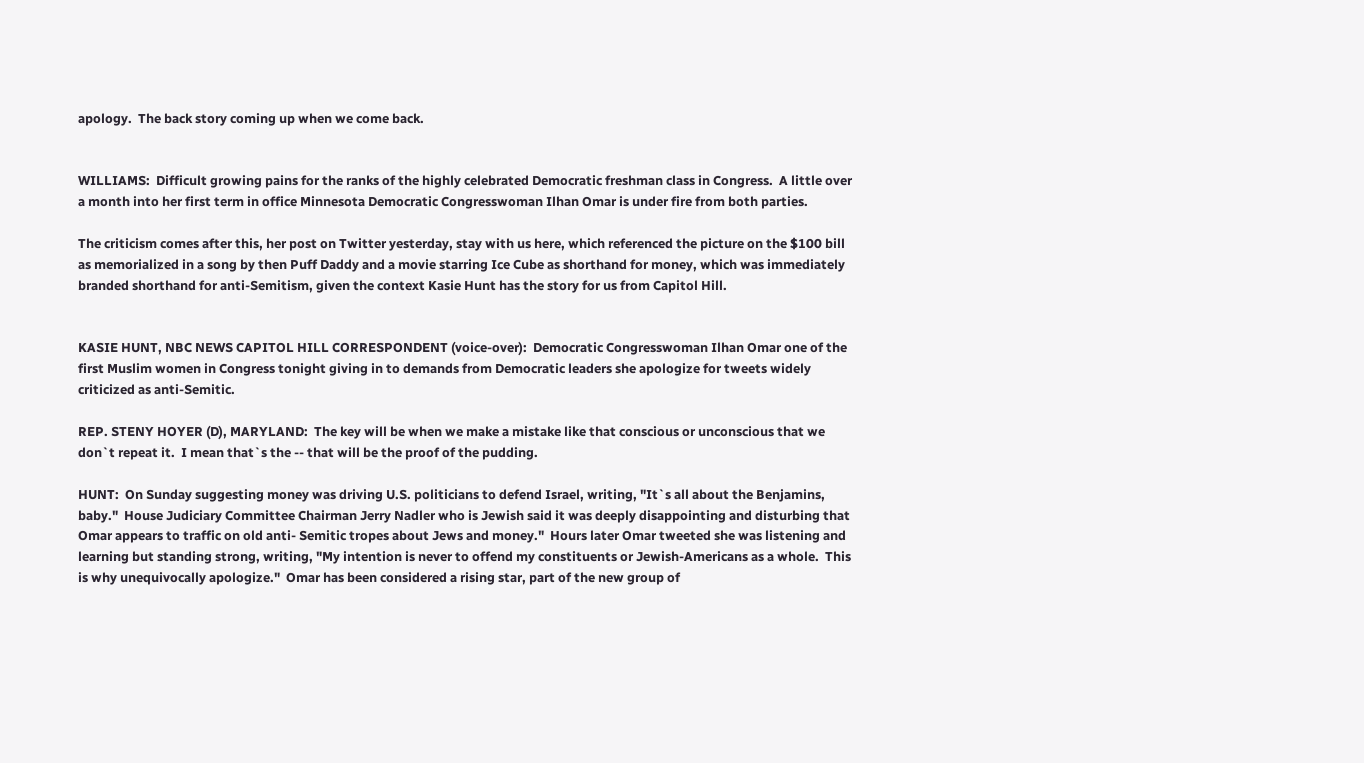apology.  The back story coming up when we come back.


WILLIAMS:  Difficult growing pains for the ranks of the highly celebrated Democratic freshman class in Congress.  A little over a month into her first term in office Minnesota Democratic Congresswoman Ilhan Omar is under fire from both parties.

The criticism comes after this, her post on Twitter yesterday, stay with us here, which referenced the picture on the $100 bill as memorialized in a song by then Puff Daddy and a movie starring Ice Cube as shorthand for money, which was immediately branded shorthand for anti-Semitism, given the context Kasie Hunt has the story for us from Capitol Hill.


KASIE HUNT, NBC NEWS CAPITOL HILL CORRESPONDENT (voice-over):  Democratic Congresswoman Ilhan Omar one of the first Muslim women in Congress tonight giving in to demands from Democratic leaders she apologize for tweets widely criticized as anti-Semitic.

REP. STENY HOYER (D), MARYLAND:  The key will be when we make a mistake like that conscious or unconscious that we don`t repeat it.  I mean that`s the -- that will be the proof of the pudding.

HUNT:  On Sunday suggesting money was driving U.S. politicians to defend Israel, writing, "It`s all about the Benjamins, baby."  House Judiciary Committee Chairman Jerry Nadler who is Jewish said it was deeply disappointing and disturbing that Omar appears to traffic on old anti- Semitic tropes about Jews and money."  Hours later Omar tweeted she was listening and learning but standing strong, writing, "My intention is never to offend my constituents or Jewish-Americans as a whole.  This is why unequivocally apologize."  Omar has been considered a rising star, part of the new group of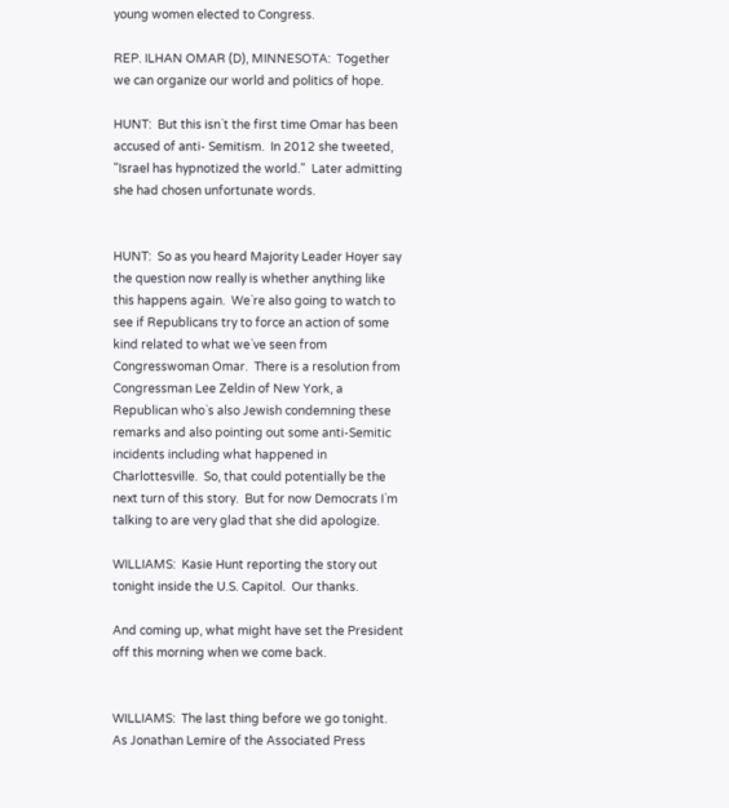young women elected to Congress.

REP. ILHAN OMAR (D), MINNESOTA:  Together we can organize our world and politics of hope.

HUNT:  But this isn`t the first time Omar has been accused of anti- Semitism.  In 2012 she tweeted, "Israel has hypnotized the world."  Later admitting she had chosen unfortunate words.


HUNT:  So as you heard Majority Leader Hoyer say the question now really is whether anything like this happens again.  We`re also going to watch to see if Republicans try to force an action of some kind related to what we`ve seen from Congresswoman Omar.  There is a resolution from Congressman Lee Zeldin of New York, a Republican who`s also Jewish condemning these remarks and also pointing out some anti-Semitic incidents including what happened in Charlottesville.  So, that could potentially be the next turn of this story.  But for now Democrats I`m talking to are very glad that she did apologize.

WILLIAMS:  Kasie Hunt reporting the story out tonight inside the U.S. Capitol.  Our thanks.

And coming up, what might have set the President off this morning when we come back.


WILLIAMS:  The last thing before we go tonight.  As Jonathan Lemire of the Associated Press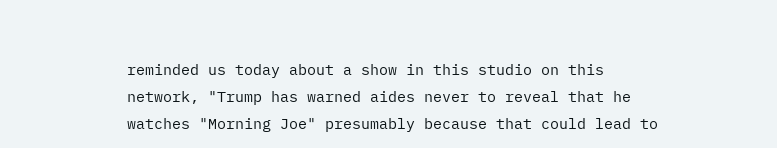reminded us today about a show in this studio on this network, "Trump has warned aides never to reveal that he watches "Morning Joe" presumably because that could lead to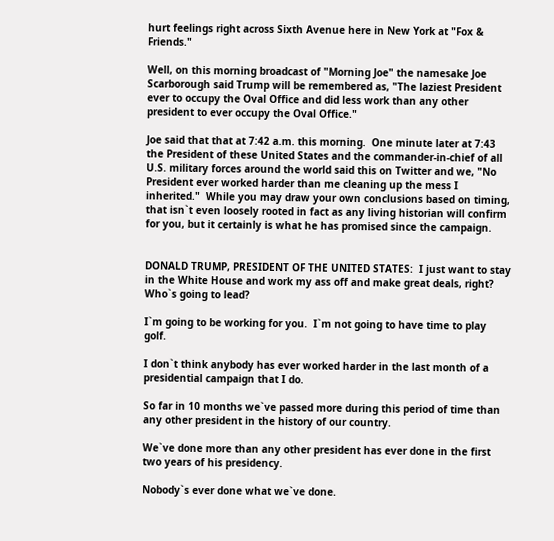hurt feelings right across Sixth Avenue here in New York at "Fox & Friends."

Well, on this morning broadcast of "Morning Joe" the namesake Joe Scarborough said Trump will be remembered as, "The laziest President ever to occupy the Oval Office and did less work than any other president to ever occupy the Oval Office."

Joe said that that at 7:42 a.m. this morning.  One minute later at 7:43 the President of these United States and the commander-in-chief of all U.S. military forces around the world said this on Twitter and we, "No President ever worked harder than me cleaning up the mess I inherited."  While you may draw your own conclusions based on timing, that isn`t even loosely rooted in fact as any living historian will confirm for you, but it certainly is what he has promised since the campaign.


DONALD TRUMP, PRESIDENT OF THE UNITED STATES:  I just want to stay in the White House and work my ass off and make great deals, right?  Who`s going to lead?

I`m going to be working for you.  I`m not going to have time to play golf.

I don`t think anybody has ever worked harder in the last month of a presidential campaign that I do.

So far in 10 months we`ve passed more during this period of time than any other president in the history of our country.

We`ve done more than any other president has ever done in the first two years of his presidency.

Nobody`s ever done what we`ve done.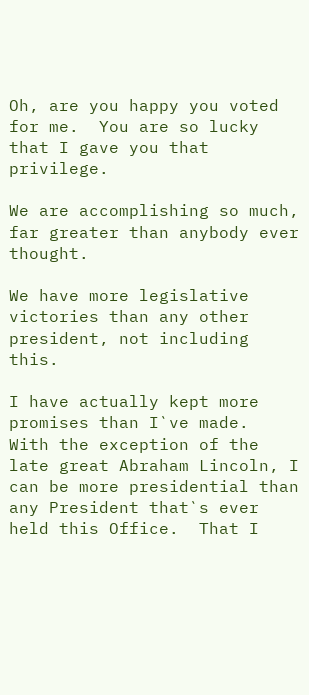Oh, are you happy you voted for me.  You are so lucky that I gave you that privilege.

We are accomplishing so much, far greater than anybody ever thought.

We have more legislative victories than any other president, not including this.

I have actually kept more promises than I`ve made.  With the exception of the late great Abraham Lincoln, I can be more presidential than any President that`s ever held this Office.  That I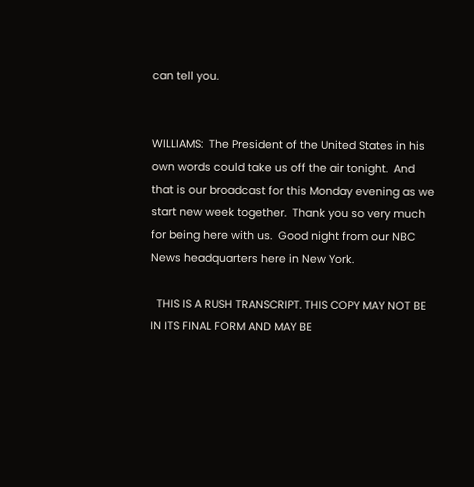can tell you.


WILLIAMS:  The President of the United States in his own words could take us off the air tonight.  And that is our broadcast for this Monday evening as we start new week together.  Thank you so very much for being here with us.  Good night from our NBC News headquarters here in New York.

  THIS IS A RUSH TRANSCRIPT. THIS COPY MAY NOT BE IN ITS FINAL FORM AND MAY BE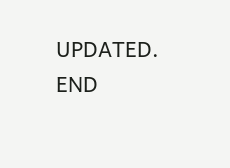UPDATED.                                                                                                     END